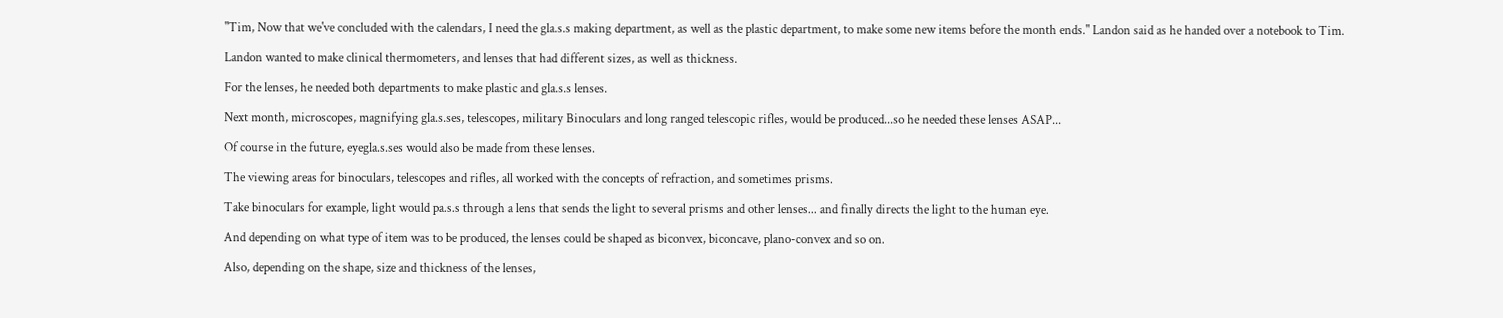"Tim, Now that we've concluded with the calendars, I need the gla.s.s making department, as well as the plastic department, to make some new items before the month ends." Landon said as he handed over a notebook to Tim.

Landon wanted to make clinical thermometers, and lenses that had different sizes, as well as thickness.

For the lenses, he needed both departments to make plastic and gla.s.s lenses.

Next month, microscopes, magnifying gla.s.ses, telescopes, military Binoculars and long ranged telescopic rifles, would be produced...so he needed these lenses ASAP...

Of course in the future, eyegla.s.ses would also be made from these lenses.

The viewing areas for binoculars, telescopes and rifles, all worked with the concepts of refraction, and sometimes prisms.

Take binoculars for example, light would pa.s.s through a lens that sends the light to several prisms and other lenses... and finally directs the light to the human eye.

And depending on what type of item was to be produced, the lenses could be shaped as biconvex, biconcave, plano-convex and so on.

Also, depending on the shape, size and thickness of the lenses,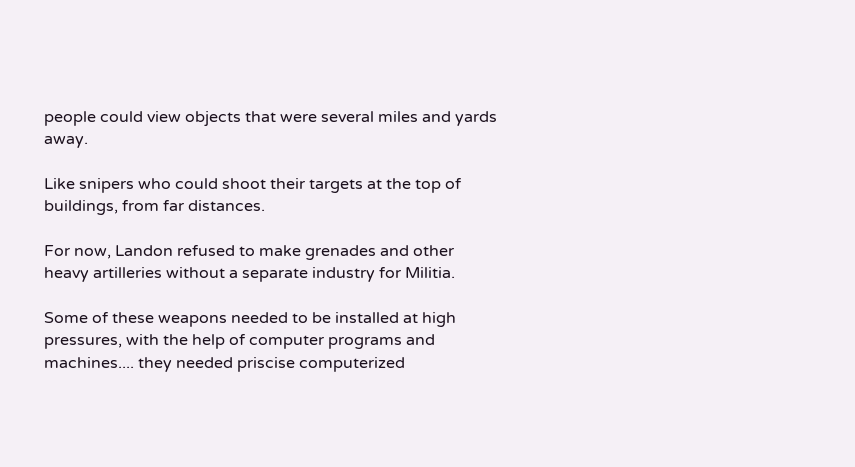people could view objects that were several miles and yards away.

Like snipers who could shoot their targets at the top of buildings, from far distances.

For now, Landon refused to make grenades and other heavy artilleries without a separate industry for Militia.

Some of these weapons needed to be installed at high pressures, with the help of computer programs and machines.... they needed priscise computerized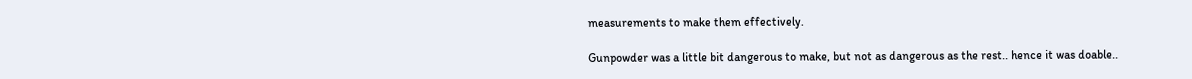measurements to make them effectively.

Gunpowder was a little bit dangerous to make, but not as dangerous as the rest.. hence it was doable..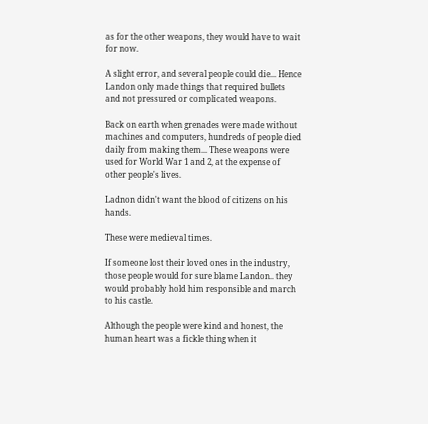as for the other weapons, they would have to wait for now.

A slight error, and several people could die... Hence Landon only made things that required bullets and not pressured or complicated weapons.

Back on earth when grenades were made without machines and computers, hundreds of people died daily from making them... These weapons were used for World War 1 and 2, at the expense of other people's lives.

Ladnon didn't want the blood of citizens on his hands.

These were medieval times.

If someone lost their loved ones in the industry, those people would for sure blame Landon.. they would probably hold him responsible and march to his castle.

Although the people were kind and honest, the human heart was a fickle thing when it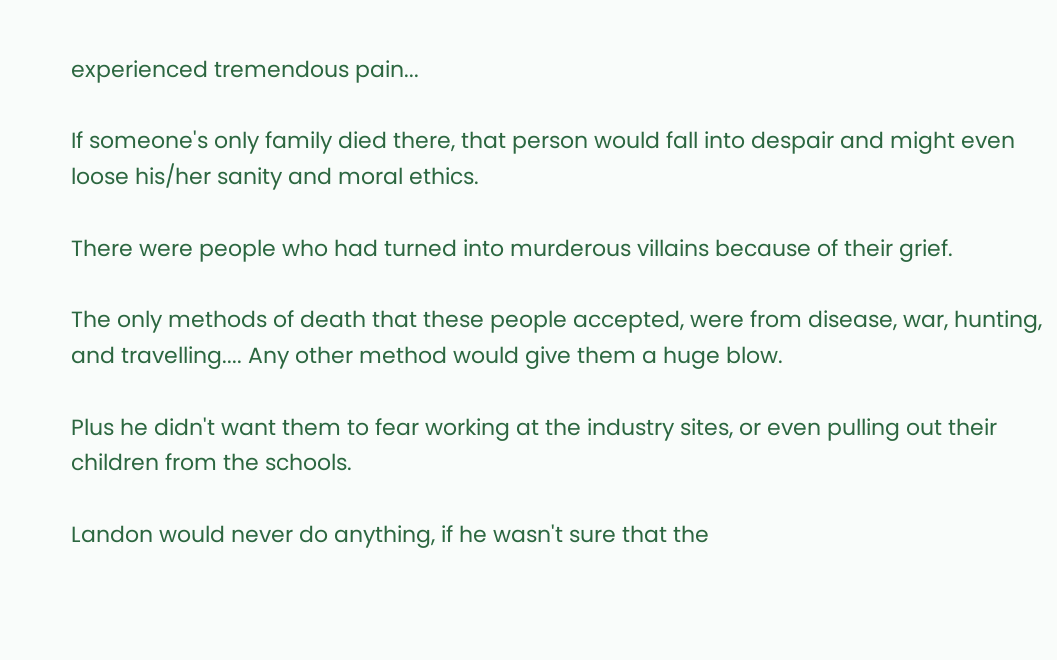experienced tremendous pain...

If someone's only family died there, that person would fall into despair and might even loose his/her sanity and moral ethics.

There were people who had turned into murderous villains because of their grief.

The only methods of death that these people accepted, were from disease, war, hunting, and travelling.... Any other method would give them a huge blow.

Plus he didn't want them to fear working at the industry sites, or even pulling out their children from the schools.

Landon would never do anything, if he wasn't sure that the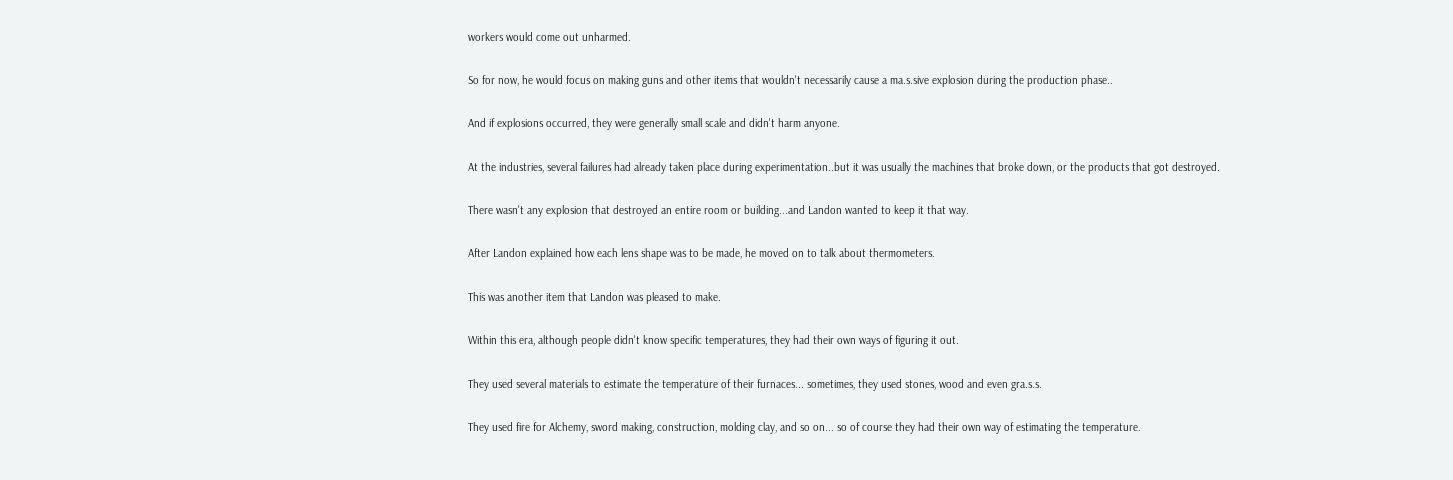workers would come out unharmed.

So for now, he would focus on making guns and other items that wouldn't necessarily cause a ma.s.sive explosion during the production phase..

And if explosions occurred, they were generally small scale and didn't harm anyone.

At the industries, several failures had already taken place during experimentation..but it was usually the machines that broke down, or the products that got destroyed.

There wasn't any explosion that destroyed an entire room or building...and Landon wanted to keep it that way.

After Landon explained how each lens shape was to be made, he moved on to talk about thermometers.

This was another item that Landon was pleased to make.

Within this era, although people didn't know specific temperatures, they had their own ways of figuring it out.

They used several materials to estimate the temperature of their furnaces... sometimes, they used stones, wood and even gra.s.s.

They used fire for Alchemy, sword making, construction, molding clay, and so on... so of course they had their own way of estimating the temperature.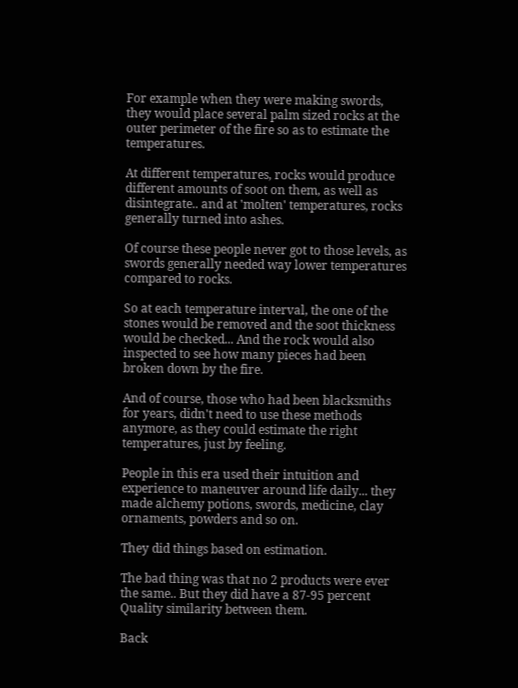For example when they were making swords, they would place several palm sized rocks at the outer perimeter of the fire so as to estimate the temperatures.

At different temperatures, rocks would produce different amounts of soot on them, as well as disintegrate.. and at 'molten' temperatures, rocks generally turned into ashes.

Of course these people never got to those levels, as swords generally needed way lower temperatures compared to rocks.

So at each temperature interval, the one of the stones would be removed and the soot thickness would be checked... And the rock would also inspected to see how many pieces had been broken down by the fire.

And of course, those who had been blacksmiths for years, didn't need to use these methods anymore, as they could estimate the right temperatures, just by feeling.

People in this era used their intuition and experience to maneuver around life daily... they made alchemy potions, swords, medicine, clay ornaments, powders and so on.

They did things based on estimation.

The bad thing was that no 2 products were ever the same.. But they did have a 87-95 percent Quality similarity between them.

Back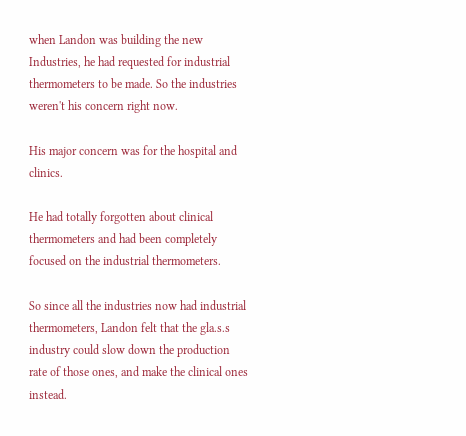when Landon was building the new Industries, he had requested for industrial thermometers to be made. So the industries weren't his concern right now.

His major concern was for the hospital and clinics.

He had totally forgotten about clinical thermometers and had been completely focused on the industrial thermometers.

So since all the industries now had industrial thermometers, Landon felt that the gla.s.s industry could slow down the production rate of those ones, and make the clinical ones instead.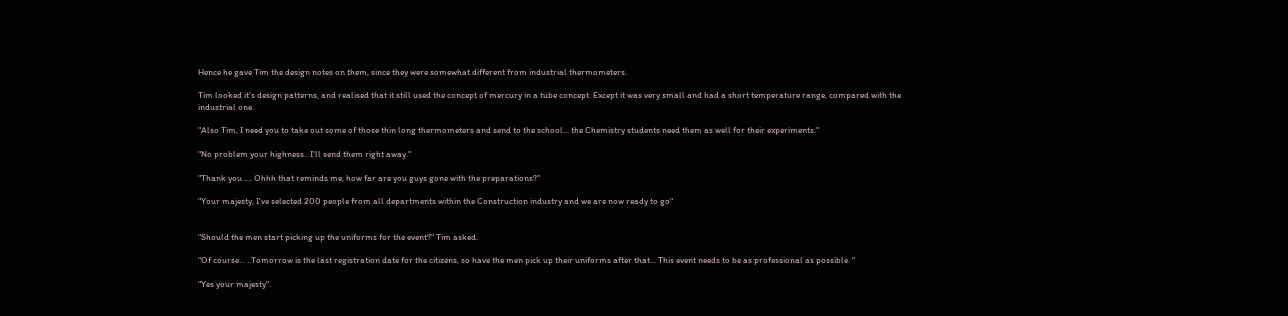Hence he gave Tim the design notes on them, since they were somewhat different from industrial thermometers.

Tim looked it's design patterns, and realised that it still used the concept of mercury in a tube concept. Except it was very small and had a short temperature range, compared with the industrial one.

"Also Tim, I need you to take out some of those thin long thermometers and send to the school... the Chemistry students need them as well for their experiments."

"No problem your highness.. I'll send them right away."

"Thank you .... Ohhh that reminds me, how far are you guys gone with the preparations?"

"Your majesty, I've selected 200 people from all departments within the Construction industry and we are now ready to go"


"Should the men start picking up the uniforms for the event?" Tim asked.

"Of course... ..Tomorrow is the last registration date for the citizens, so have the men pick up their uniforms after that... This event needs to be as professional as possible. "

"Yes your majesty".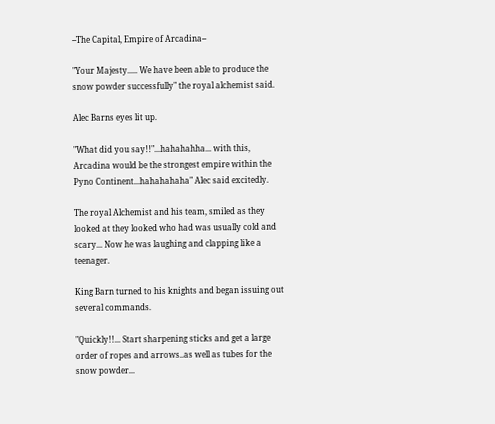--The Capital, Empire of Arcadina--

"Your Majesty..... We have been able to produce the snow powder successfully" the royal alchemist said.

Alec Barns eyes lit up.

"What did you say!!"...hahahahha... with this, Arcadina would be the strongest empire within the Pyno Continent...hahahahaha" Alec said excitedly.

The royal Alchemist and his team, smiled as they looked at they looked who had was usually cold and scary... Now he was laughing and clapping like a teenager.

King Barn turned to his knights and began issuing out several commands.

"Quickly!!... Start sharpening sticks and get a large order of ropes and arrows..as well as tubes for the snow powder...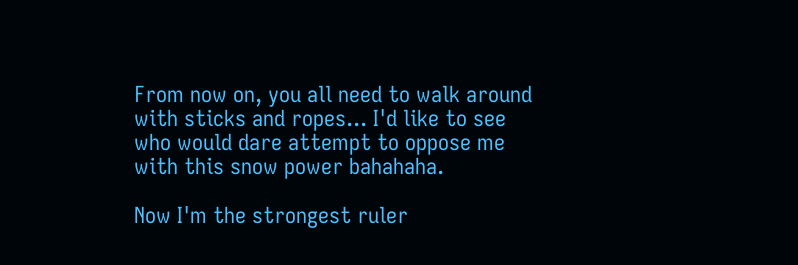From now on, you all need to walk around with sticks and ropes... I'd like to see who would dare attempt to oppose me with this snow power bahahaha.

Now I'm the strongest ruler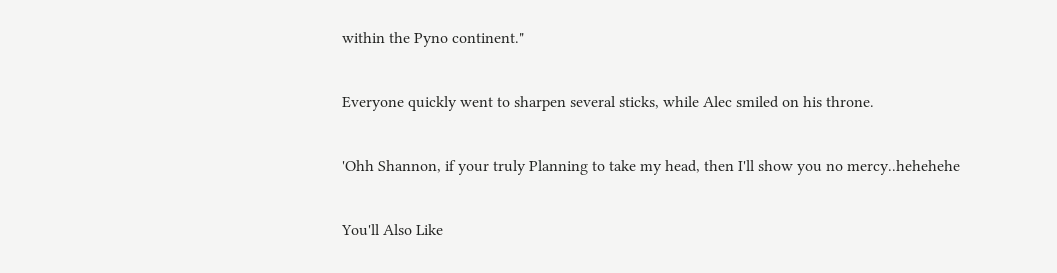within the Pyno continent."

Everyone quickly went to sharpen several sticks, while Alec smiled on his throne.

'Ohh Shannon, if your truly Planning to take my head, then I'll show you no mercy..hehehehe

You'll Also Like